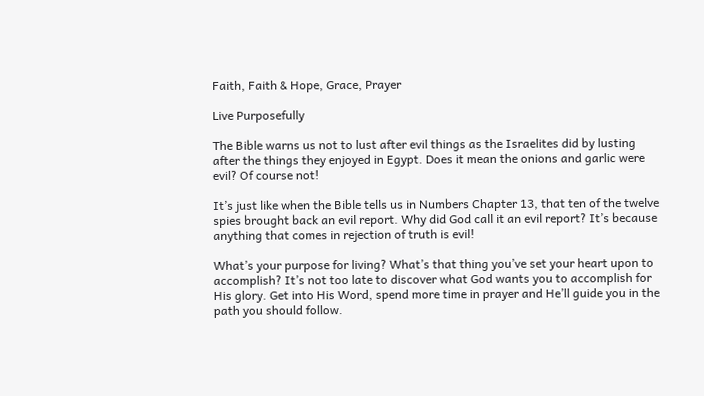Faith, Faith & Hope, Grace, Prayer

Live Purposefully

The Bible warns us not to lust after evil things as the Israelites did by lusting after the things they enjoyed in Egypt. Does it mean the onions and garlic were evil? Of course not!

It’s just like when the Bible tells us in Numbers Chapter 13, that ten of the twelve spies brought back an evil report. Why did God call it an evil report? It’s because anything that comes in rejection of truth is evil!

What’s your purpose for living? What’s that thing you’ve set your heart upon to accomplish? It’s not too late to discover what God wants you to accomplish for His glory. Get into His Word, spend more time in prayer and He’ll guide you in the path you should follow.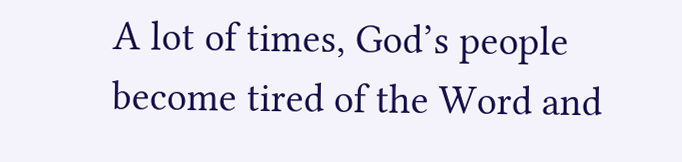A lot of times, God’s people become tired of the Word and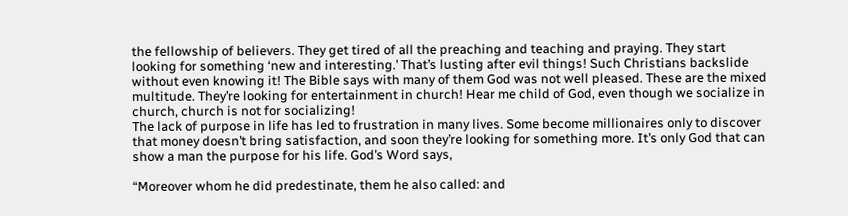the fellowship of believers. They get tired of all the preaching and teaching and praying. They start looking for something ‘new and interesting.’ That’s lusting after evil things! Such Christians backslide without even knowing it! The Bible says with many of them God was not well pleased. These are the mixed multitude. They’re looking for entertainment in church! Hear me child of God, even though we socialize in church, church is not for socializing!
The lack of purpose in life has led to frustration in many lives. Some become millionaires only to discover that money doesn’t bring satisfaction, and soon they’re looking for something more. It’s only God that can show a man the purpose for his life. God’s Word says,

“Moreover whom he did predestinate, them he also called: and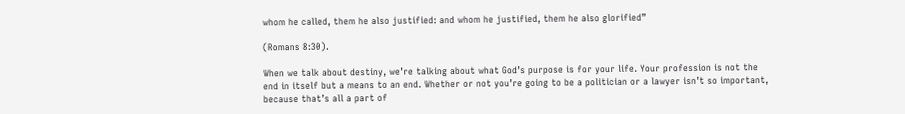whom he called, them he also justified: and whom he justified, them he also glorified”

(Romans 8:30).

When we talk about destiny, we’re talking about what God’s purpose is for your life. Your profession is not the end in itself but a means to an end. Whether or not you’re going to be a politician or a lawyer isn’t so important, because that’s all a part of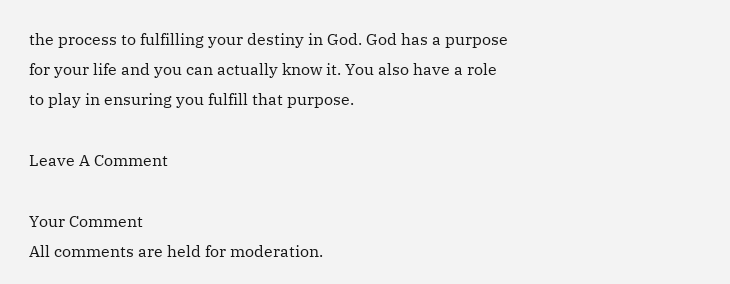the process to fulfilling your destiny in God. God has a purpose for your life and you can actually know it. You also have a role to play in ensuring you fulfill that purpose.

Leave A Comment

Your Comment
All comments are held for moderation.